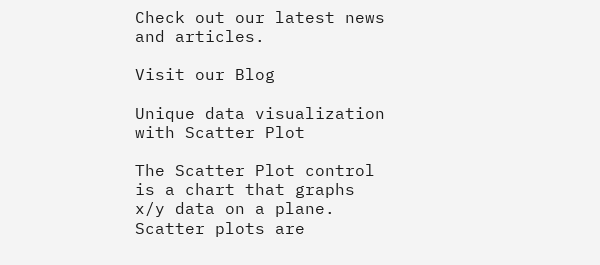Check out our latest news and articles.

Visit our Blog

Unique data visualization with Scatter Plot

The Scatter Plot control is a chart that graphs x/y data on a plane. Scatter plots are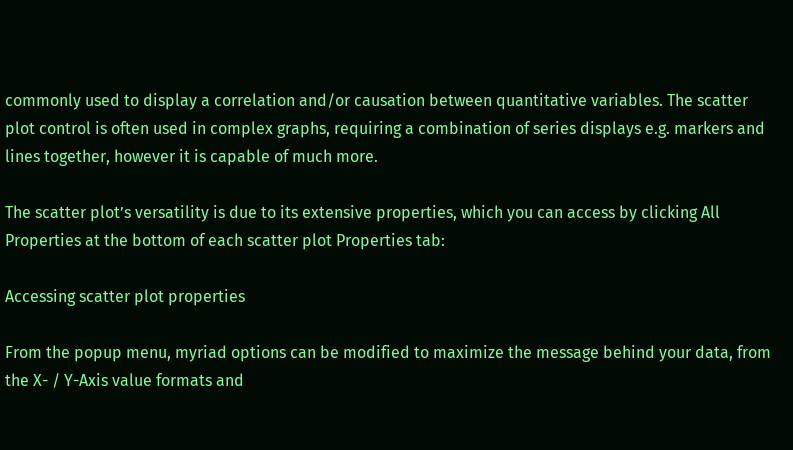commonly used to display a correlation and/or causation between quantitative variables. The scatter plot control is often used in complex graphs, requiring a combination of series displays e.g. markers and lines together, however it is capable of much more.

The scatter plot’s versatility is due to its extensive properties, which you can access by clicking All Properties at the bottom of each scatter plot Properties tab:

Accessing scatter plot properties

From the popup menu, myriad options can be modified to maximize the message behind your data, from the X- / Y-Axis value formats and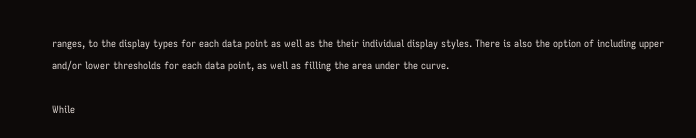ranges, to the display types for each data point as well as the their individual display styles. There is also the option of including upper and/or lower thresholds for each data point, as well as filling the area under the curve.

While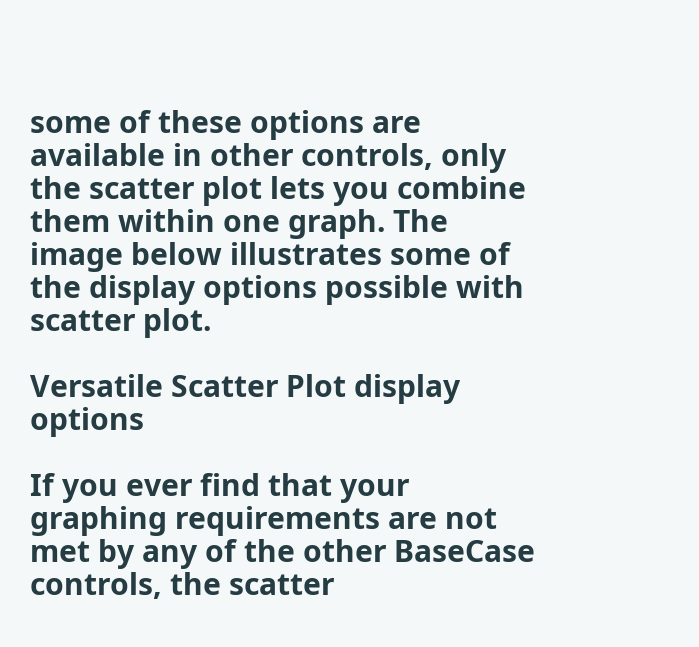some of these options are available in other controls, only the scatter plot lets you combine them within one graph. The image below illustrates some of the display options possible with scatter plot.

Versatile Scatter Plot display options

If you ever find that your graphing requirements are not met by any of the other BaseCase controls, the scatter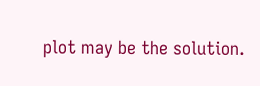plot may be the solution.